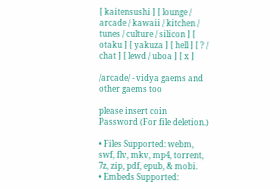[ kaitensushi ] [ lounge / arcade / kawaii / kitchen / tunes / culture / silicon ] [ otaku ] [ yakuza ] [ hell ] [ ? / chat ] [ lewd / uboa ] [ x ]

/arcade/ - vidya gaems and other gaems too

please insert coin
Password (For file deletion.)

• Files Supported: webm, swf, flv, mkv, mp4, torrent, 7z, zip, pdf, epub, & mobi.
• Embeds Supported: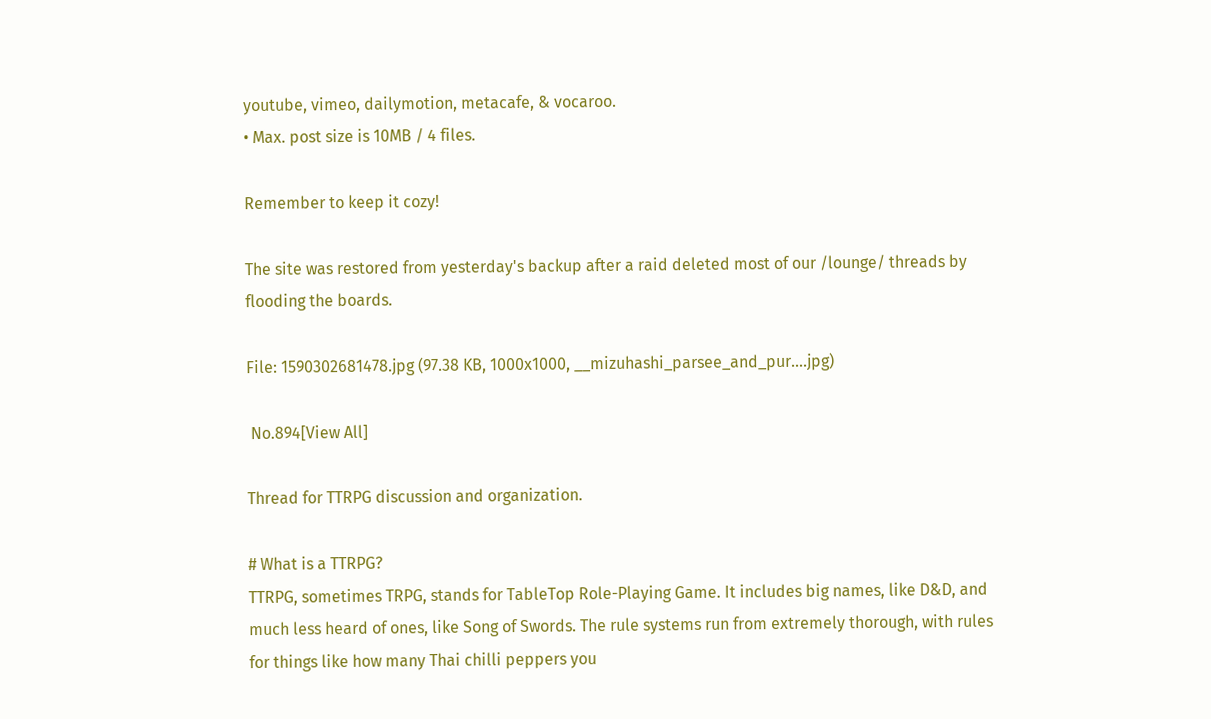youtube, vimeo, dailymotion, metacafe, & vocaroo.
• Max. post size is 10MB / 4 files.

Remember to keep it cozy!

The site was restored from yesterday's backup after a raid deleted most of our /lounge/ threads by flooding the boards.

File: 1590302681478.jpg (97.38 KB, 1000x1000, __mizuhashi_parsee_and_pur….jpg)

 No.894[View All]

Thread for TTRPG discussion and organization.

# What is a TTRPG?
TTRPG, sometimes TRPG, stands for TableTop Role-Playing Game. It includes big names, like D&D, and much less heard of ones, like Song of Swords. The rule systems run from extremely thorough, with rules for things like how many Thai chilli peppers you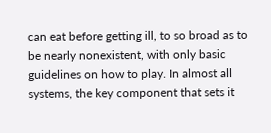can eat before getting ill, to so broad as to be nearly nonexistent, with only basic guidelines on how to play. In almost all systems, the key component that sets it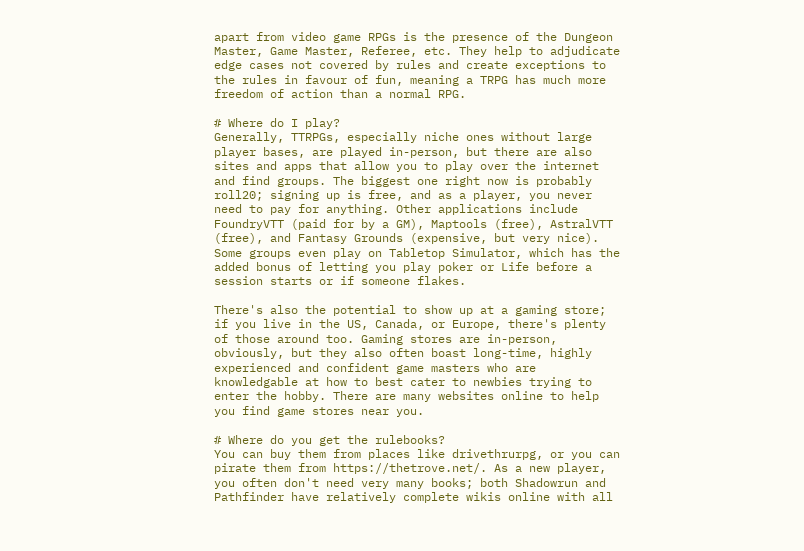apart from video game RPGs is the presence of the Dungeon Master, Game Master, Referee, etc. They help to adjudicate edge cases not covered by rules and create exceptions to the rules in favour of fun, meaning a TRPG has much more freedom of action than a normal RPG.

# Where do I play?
Generally, TTRPGs, especially niche ones without large player bases, are played in-person, but there are also sites and apps that allow you to play over the internet and find groups. The biggest one right now is probably roll20; signing up is free, and as a player, you never need to pay for anything. Other applications include FoundryVTT (paid for by a GM), Maptools (free), AstralVTT (free), and Fantasy Grounds (expensive, but very nice). Some groups even play on Tabletop Simulator, which has the added bonus of letting you play poker or Life before a session starts or if someone flakes.

There's also the potential to show up at a gaming store; if you live in the US, Canada, or Europe, there's plenty of those around too. Gaming stores are in-person, obviously, but they also often boast long-time, highly experienced and confident game masters who are knowledgable at how to best cater to newbies trying to enter the hobby. There are many websites online to help you find game stores near you.

# Where do you get the rulebooks?
You can buy them from places like drivethrurpg, or you can pirate them from https://thetrove.net/. As a new player, you often don't need very many books; both Shadowrun and Pathfinder have relatively complete wikis online with all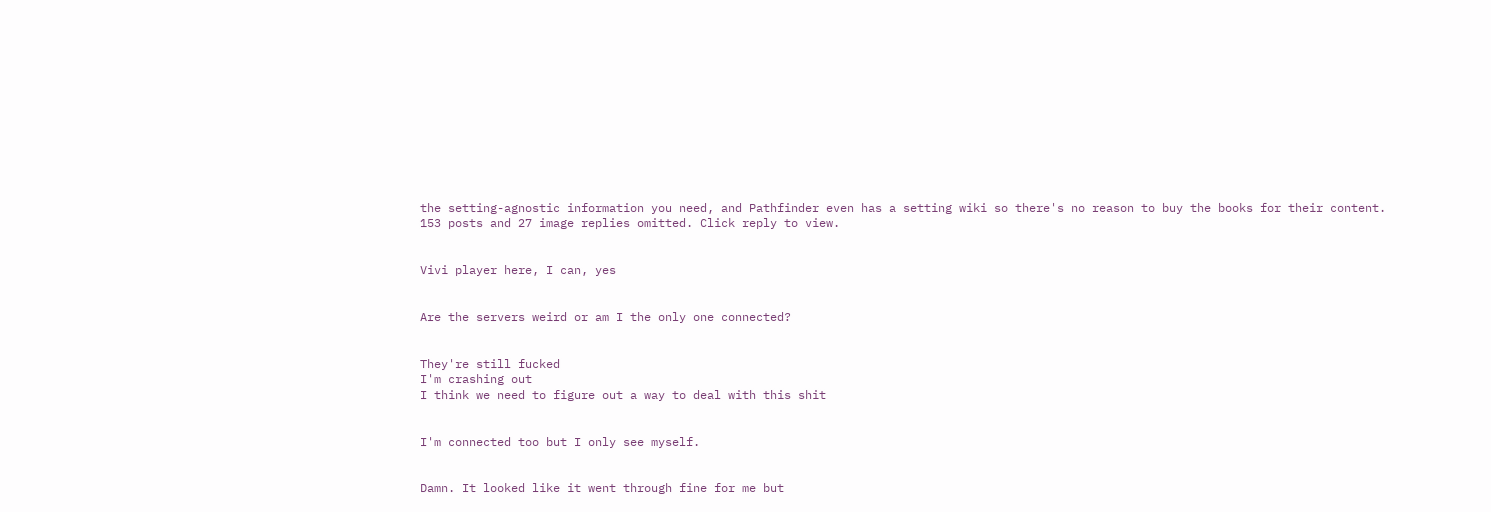the setting-agnostic information you need, and Pathfinder even has a setting wiki so there's no reason to buy the books for their content.
153 posts and 27 image replies omitted. Click reply to view.


Vivi player here, I can, yes


Are the servers weird or am I the only one connected?


They're still fucked
I'm crashing out
I think we need to figure out a way to deal with this shit


I'm connected too but I only see myself.


Damn. It looked like it went through fine for me but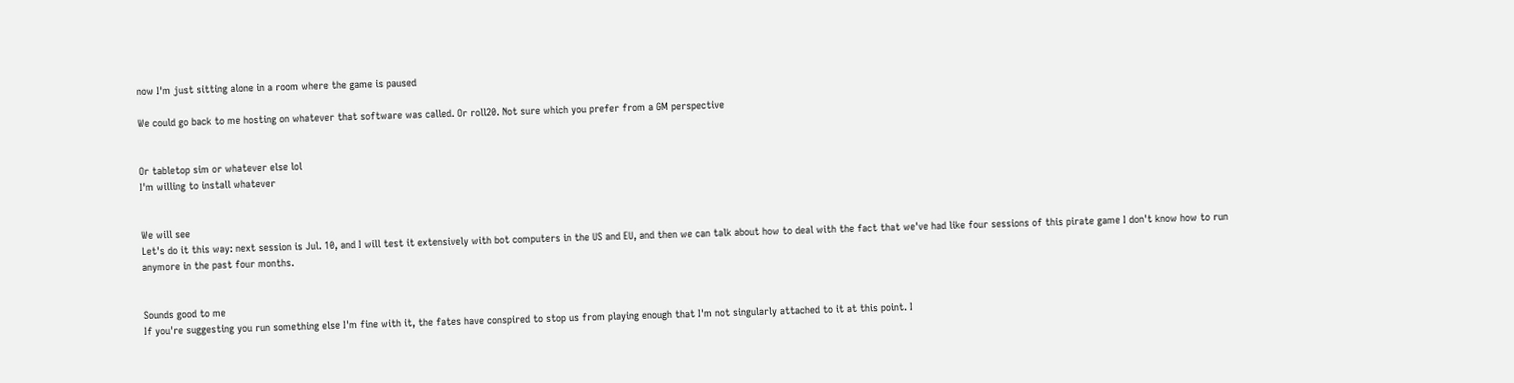now I'm just sitting alone in a room where the game is paused

We could go back to me hosting on whatever that software was called. Or roll20. Not sure which you prefer from a GM perspective


Or tabletop sim or whatever else lol
I'm willing to install whatever


We will see
Let's do it this way: next session is Jul. 10, and I will test it extensively with bot computers in the US and EU, and then we can talk about how to deal with the fact that we've had like four sessions of this pirate game I don't know how to run anymore in the past four months.


Sounds good to me
If you're suggesting you run something else I'm fine with it, the fates have conspired to stop us from playing enough that I'm not singularly attached to it at this point. I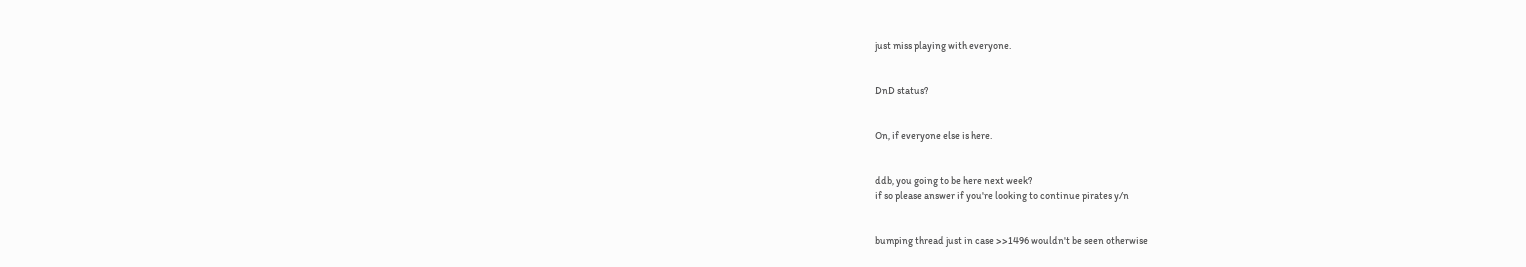just miss playing with everyone.


DnD status?


On, if everyone else is here.


ddb, you going to be here next week?
if so please answer if you're looking to continue pirates y/n


bumping thread just in case >>1496 wouldn't be seen otherwise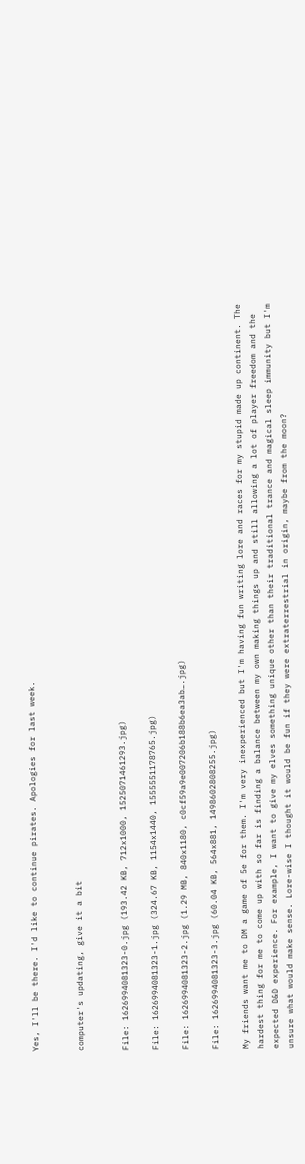Yes, I'll be there. I'd like to continue pirates. Apologies for last week.


computer's updating, give it a bit


File: 1626994081323-0.jpg (193.42 KB, 712x1000, 1525071461293.jpg)

File: 1626994081323-1.jpg (324.67 KB, 1154x1440, 1555551178765.jpg)

File: 1626994081323-2.jpg (1.29 MB, 840x1180, c0cf59a9e007206b188b6ea3ab….jpg)

File: 1626994081323-3.jpg (60.04 KB, 564x881, 1498602808255.jpg)

My friends want me to DM a game of 5e for them. I'm very inexperienced but I'm having fun writing lore and races for my stupid made up continent. The hardest thing for me to come up with so far is finding a balance between my own making things up and still allowing a lot of player freedom and the expected D&D experience. For example, I want to give my elves something unique other than their traditional trance and magical sleep immunity but I'm unsure what would make sense. Lore-wise I thought it would be fun if they were extraterrestrial in origin, maybe from the moon?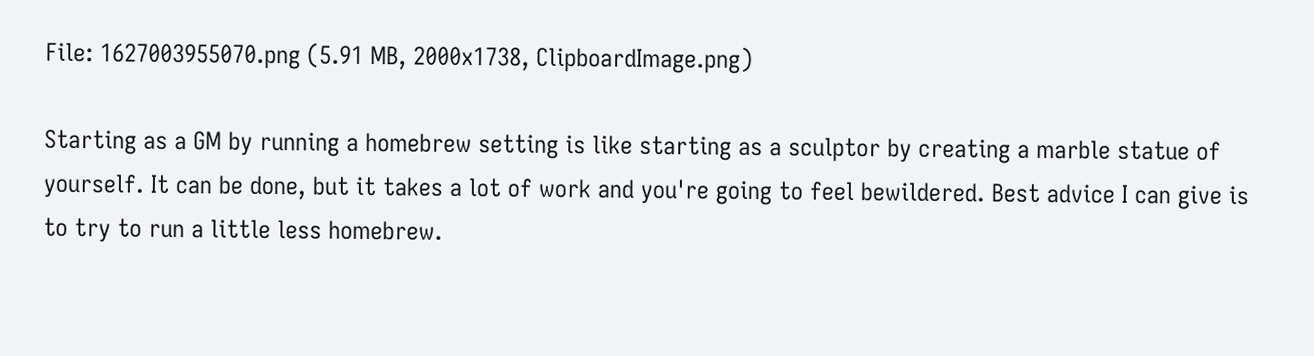File: 1627003955070.png (5.91 MB, 2000x1738, ClipboardImage.png)

Starting as a GM by running a homebrew setting is like starting as a sculptor by creating a marble statue of yourself. It can be done, but it takes a lot of work and you're going to feel bewildered. Best advice I can give is to try to run a little less homebrew.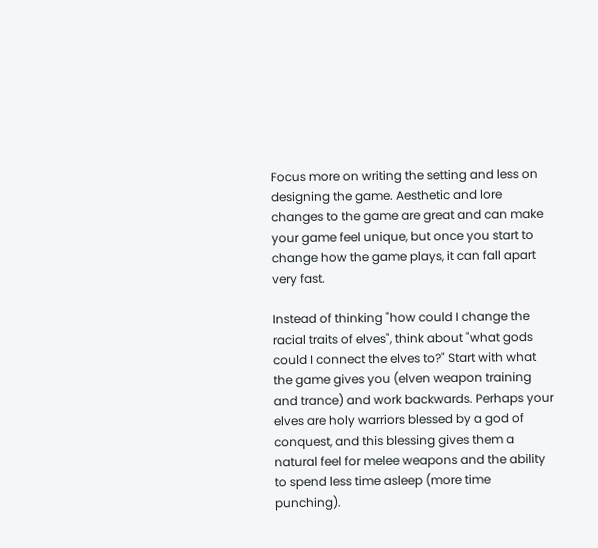Focus more on writing the setting and less on designing the game. Aesthetic and lore changes to the game are great and can make your game feel unique, but once you start to change how the game plays, it can fall apart very fast.

Instead of thinking "how could I change the racial traits of elves", think about "what gods could I connect the elves to?" Start with what the game gives you (elven weapon training and trance) and work backwards. Perhaps your elves are holy warriors blessed by a god of conquest, and this blessing gives them a natural feel for melee weapons and the ability to spend less time asleep (more time punching).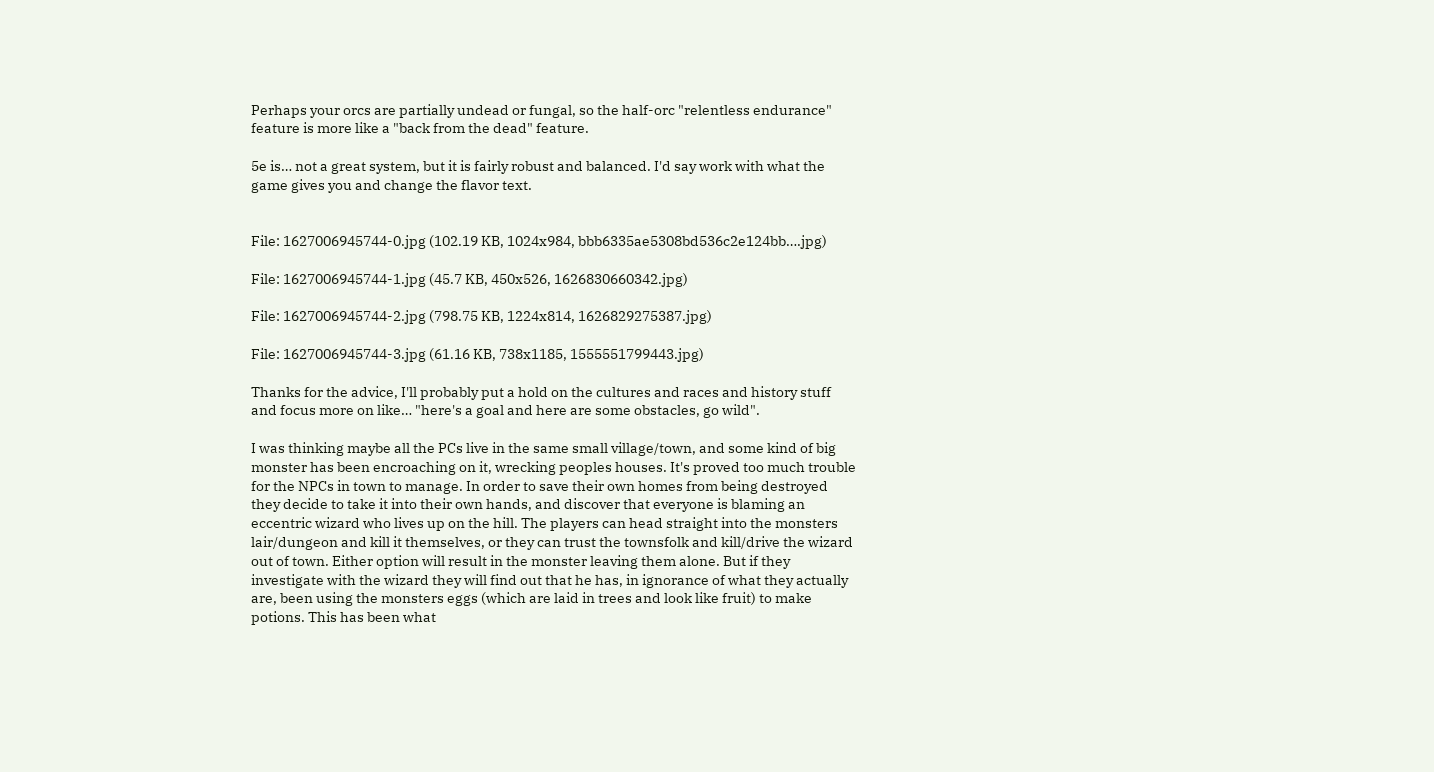Perhaps your orcs are partially undead or fungal, so the half-orc "relentless endurance" feature is more like a "back from the dead" feature.

5e is… not a great system, but it is fairly robust and balanced. I'd say work with what the game gives you and change the flavor text.


File: 1627006945744-0.jpg (102.19 KB, 1024x984, bbb6335ae5308bd536c2e124bb….jpg)

File: 1627006945744-1.jpg (45.7 KB, 450x526, 1626830660342.jpg)

File: 1627006945744-2.jpg (798.75 KB, 1224x814, 1626829275387.jpg)

File: 1627006945744-3.jpg (61.16 KB, 738x1185, 1555551799443.jpg)

Thanks for the advice, I'll probably put a hold on the cultures and races and history stuff and focus more on like… "here's a goal and here are some obstacles, go wild".

I was thinking maybe all the PCs live in the same small village/town, and some kind of big monster has been encroaching on it, wrecking peoples houses. It's proved too much trouble for the NPCs in town to manage. In order to save their own homes from being destroyed they decide to take it into their own hands, and discover that everyone is blaming an eccentric wizard who lives up on the hill. The players can head straight into the monsters lair/dungeon and kill it themselves, or they can trust the townsfolk and kill/drive the wizard out of town. Either option will result in the monster leaving them alone. But if they investigate with the wizard they will find out that he has, in ignorance of what they actually are, been using the monsters eggs (which are laid in trees and look like fruit) to make potions. This has been what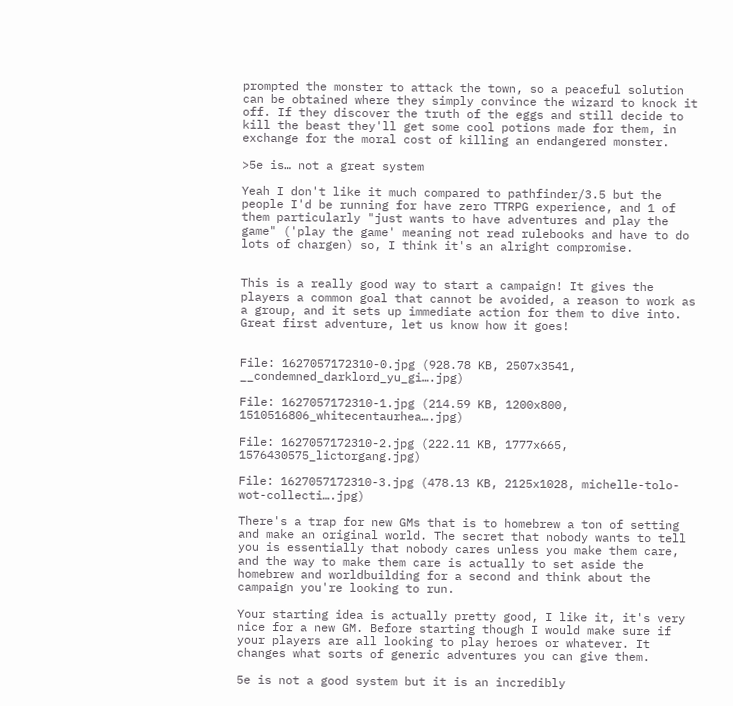prompted the monster to attack the town, so a peaceful solution can be obtained where they simply convince the wizard to knock it off. If they discover the truth of the eggs and still decide to kill the beast they'll get some cool potions made for them, in exchange for the moral cost of killing an endangered monster.

>5e is… not a great system

Yeah I don't like it much compared to pathfinder/3.5 but the people I'd be running for have zero TTRPG experience, and 1 of them particularly "just wants to have adventures and play the game" ('play the game' meaning not read rulebooks and have to do lots of chargen) so, I think it's an alright compromise.


This is a really good way to start a campaign! It gives the players a common goal that cannot be avoided, a reason to work as a group, and it sets up immediate action for them to dive into. Great first adventure, let us know how it goes!


File: 1627057172310-0.jpg (928.78 KB, 2507x3541, __condemned_darklord_yu_gi….jpg)

File: 1627057172310-1.jpg (214.59 KB, 1200x800, 1510516806_whitecentaurhea….jpg)

File: 1627057172310-2.jpg (222.11 KB, 1777x665, 1576430575_lictorgang.jpg)

File: 1627057172310-3.jpg (478.13 KB, 2125x1028, michelle-tolo-wot-collecti….jpg)

There's a trap for new GMs that is to homebrew a ton of setting and make an original world. The secret that nobody wants to tell you is essentially that nobody cares unless you make them care, and the way to make them care is actually to set aside the homebrew and worldbuilding for a second and think about the campaign you're looking to run.

Your starting idea is actually pretty good, I like it, it's very nice for a new GM. Before starting though I would make sure if your players are all looking to play heroes or whatever. It changes what sorts of generic adventures you can give them.

5e is not a good system but it is an incredibly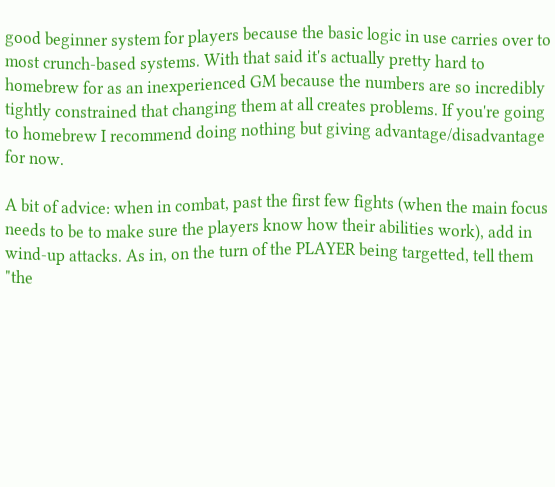good beginner system for players because the basic logic in use carries over to most crunch-based systems. With that said it's actually pretty hard to homebrew for as an inexperienced GM because the numbers are so incredibly tightly constrained that changing them at all creates problems. If you're going to homebrew I recommend doing nothing but giving advantage/disadvantage for now.

A bit of advice: when in combat, past the first few fights (when the main focus needs to be to make sure the players know how their abilities work), add in wind-up attacks. As in, on the turn of the PLAYER being targetted, tell them "the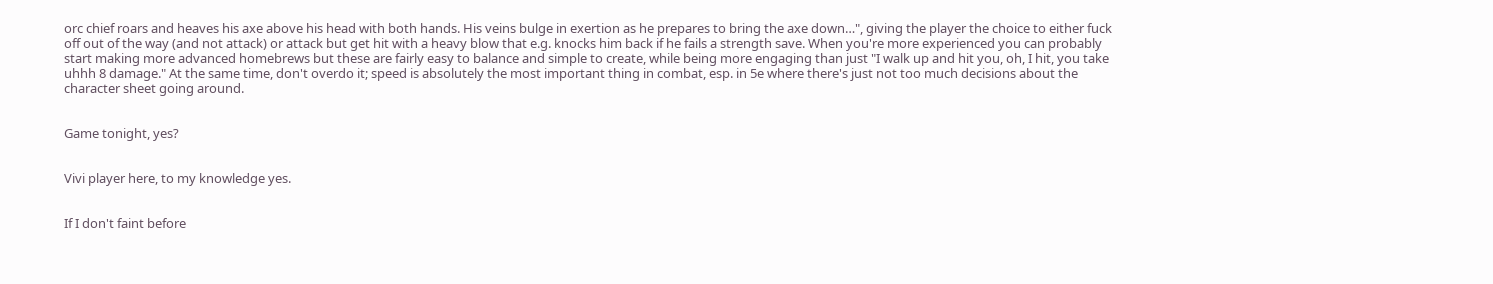orc chief roars and heaves his axe above his head with both hands. His veins bulge in exertion as he prepares to bring the axe down…", giving the player the choice to either fuck off out of the way (and not attack) or attack but get hit with a heavy blow that e.g. knocks him back if he fails a strength save. When you're more experienced you can probably start making more advanced homebrews but these are fairly easy to balance and simple to create, while being more engaging than just "I walk up and hit you, oh, I hit, you take uhhh 8 damage." At the same time, don't overdo it; speed is absolutely the most important thing in combat, esp. in 5e where there's just not too much decisions about the character sheet going around.


Game tonight, yes?


Vivi player here, to my knowledge yes.


If I don't faint before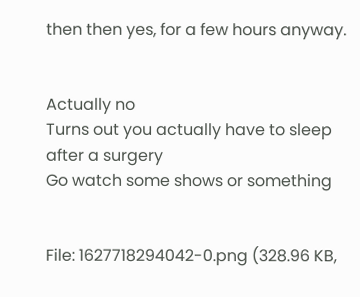then then yes, for a few hours anyway.


Actually no
Turns out you actually have to sleep after a surgery
Go watch some shows or something


File: 1627718294042-0.png (328.96 KB,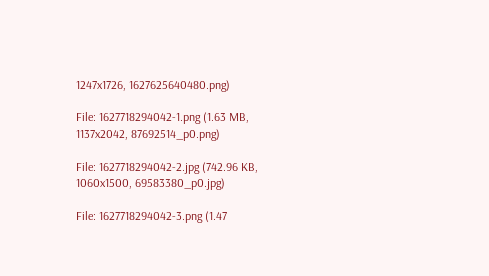1247x1726, 1627625640480.png)

File: 1627718294042-1.png (1.63 MB, 1137x2042, 87692514_p0.png)

File: 1627718294042-2.jpg (742.96 KB, 1060x1500, 69583380_p0.jpg)

File: 1627718294042-3.png (1.47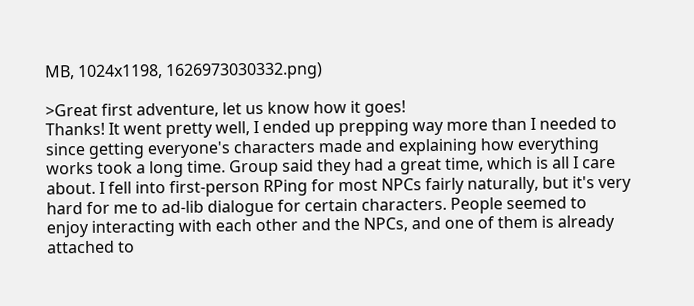MB, 1024x1198, 1626973030332.png)

>Great first adventure, let us know how it goes!
Thanks! It went pretty well, I ended up prepping way more than I needed to since getting everyone's characters made and explaining how everything works took a long time. Group said they had a great time, which is all I care about. I fell into first-person RPing for most NPCs fairly naturally, but it's very hard for me to ad-lib dialogue for certain characters. People seemed to enjoy interacting with each other and the NPCs, and one of them is already attached to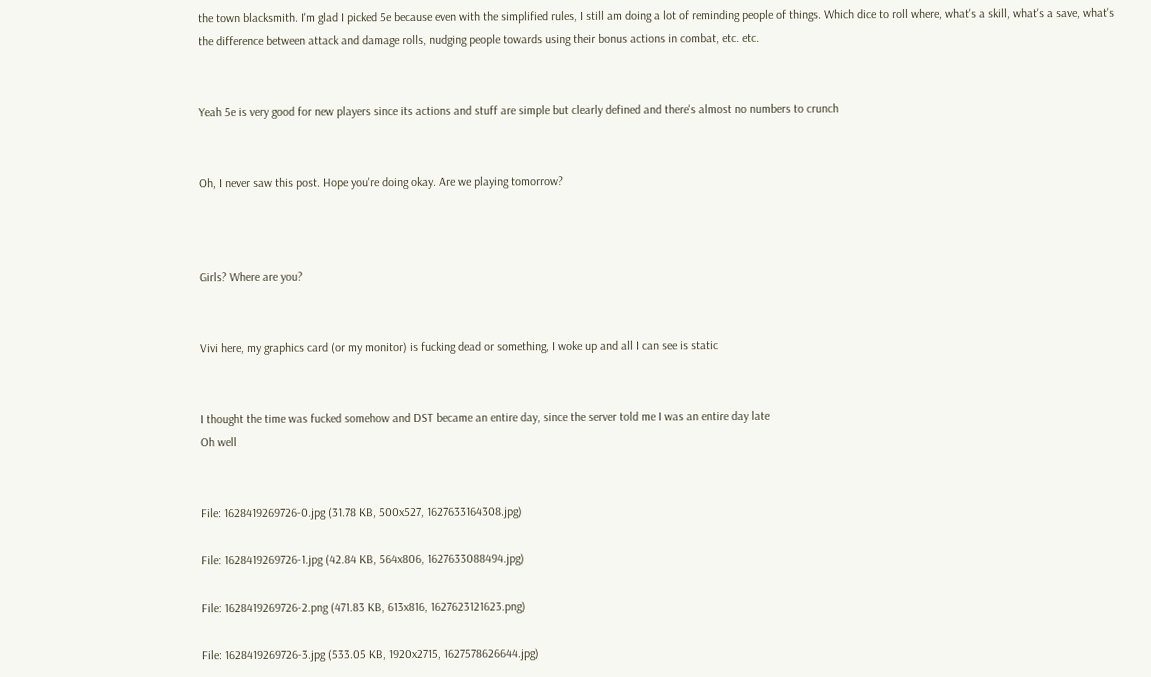the town blacksmith. I'm glad I picked 5e because even with the simplified rules, I still am doing a lot of reminding people of things. Which dice to roll where, what's a skill, what's a save, what's the difference between attack and damage rolls, nudging people towards using their bonus actions in combat, etc. etc.


Yeah 5e is very good for new players since its actions and stuff are simple but clearly defined and there's almost no numbers to crunch


Oh, I never saw this post. Hope you're doing okay. Are we playing tomorrow?



Girls? Where are you?


Vivi here, my graphics card (or my monitor) is fucking dead or something, I woke up and all I can see is static


I thought the time was fucked somehow and DST became an entire day, since the server told me I was an entire day late
Oh well


File: 1628419269726-0.jpg (31.78 KB, 500x527, 1627633164308.jpg)

File: 1628419269726-1.jpg (42.84 KB, 564x806, 1627633088494.jpg)

File: 1628419269726-2.png (471.83 KB, 613x816, 1627623121623.png)

File: 1628419269726-3.jpg (533.05 KB, 1920x2715, 1627578626644.jpg)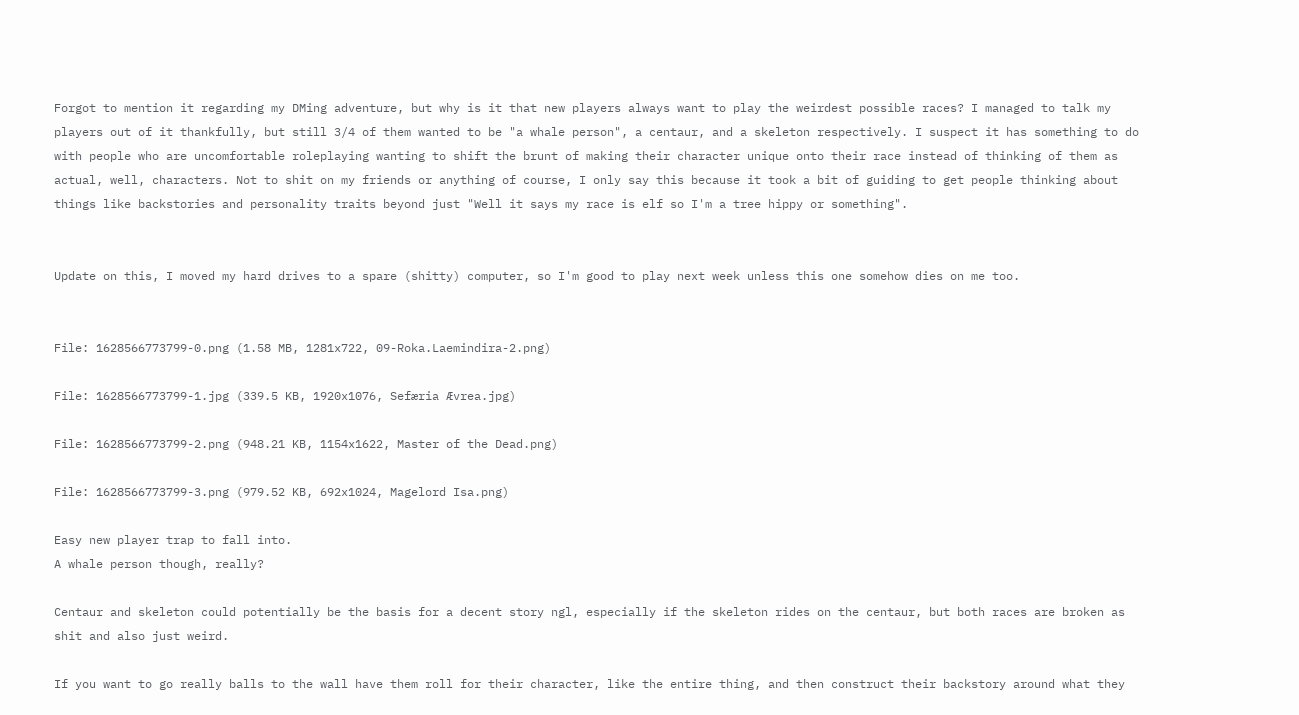Forgot to mention it regarding my DMing adventure, but why is it that new players always want to play the weirdest possible races? I managed to talk my players out of it thankfully, but still 3/4 of them wanted to be "a whale person", a centaur, and a skeleton respectively. I suspect it has something to do with people who are uncomfortable roleplaying wanting to shift the brunt of making their character unique onto their race instead of thinking of them as actual, well, characters. Not to shit on my friends or anything of course, I only say this because it took a bit of guiding to get people thinking about things like backstories and personality traits beyond just "Well it says my race is elf so I'm a tree hippy or something".


Update on this, I moved my hard drives to a spare (shitty) computer, so I'm good to play next week unless this one somehow dies on me too.


File: 1628566773799-0.png (1.58 MB, 1281x722, 09-Roka.Laemindira-2.png)

File: 1628566773799-1.jpg (339.5 KB, 1920x1076, Sefæria Ævrea.jpg)

File: 1628566773799-2.png (948.21 KB, 1154x1622, Master of the Dead.png)

File: 1628566773799-3.png (979.52 KB, 692x1024, Magelord Isa.png)

Easy new player trap to fall into.
A whale person though, really?

Centaur and skeleton could potentially be the basis for a decent story ngl, especially if the skeleton rides on the centaur, but both races are broken as shit and also just weird.

If you want to go really balls to the wall have them roll for their character, like the entire thing, and then construct their backstory around what they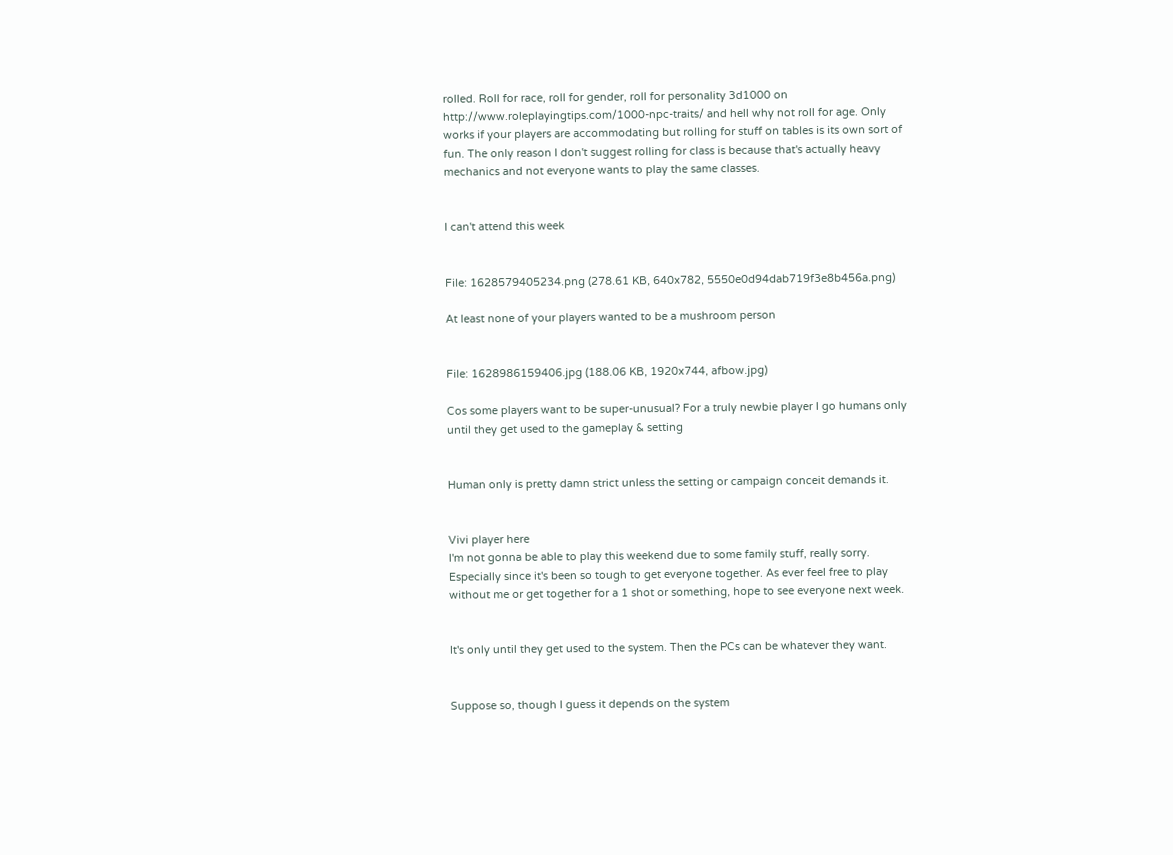rolled. Roll for race, roll for gender, roll for personality 3d1000 on http://www.roleplayingtips.com/1000-npc-traits/ and hell why not roll for age. Only works if your players are accommodating but rolling for stuff on tables is its own sort of fun. The only reason I don't suggest rolling for class is because that's actually heavy mechanics and not everyone wants to play the same classes.


I can't attend this week


File: 1628579405234.png (278.61 KB, 640x782, 5550e0d94dab719f3e8b456a.png)

At least none of your players wanted to be a mushroom person


File: 1628986159406.jpg (188.06 KB, 1920x744, afbow.jpg)

Cos some players want to be super-unusual? For a truly newbie player I go humans only until they get used to the gameplay & setting


Human only is pretty damn strict unless the setting or campaign conceit demands it.


Vivi player here
I'm not gonna be able to play this weekend due to some family stuff, really sorry. Especially since it's been so tough to get everyone together. As ever feel free to play without me or get together for a 1 shot or something, hope to see everyone next week.


It's only until they get used to the system. Then the PCs can be whatever they want.


Suppose so, though I guess it depends on the system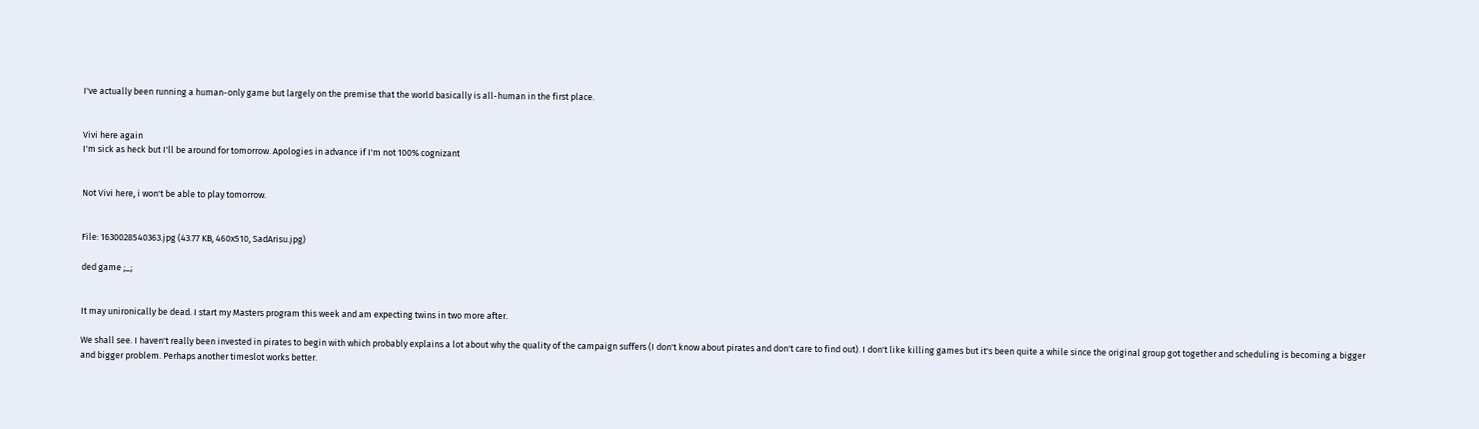I've actually been running a human-only game but largely on the premise that the world basically is all-human in the first place.


Vivi here again
I'm sick as heck but I'll be around for tomorrow. Apologies in advance if I'm not 100% cognizant


Not Vivi here, i won't be able to play tomorrow.


File: 1630028540363.jpg (43.77 KB, 460x510, SadArisu.jpg)

ded game ;_;


It may unironically be dead. I start my Masters program this week and am expecting twins in two more after.

We shall see. I haven't really been invested in pirates to begin with which probably explains a lot about why the quality of the campaign suffers (I don't know about pirates and don't care to find out). I don't like killing games but it's been quite a while since the original group got together and scheduling is becoming a bigger and bigger problem. Perhaps another timeslot works better.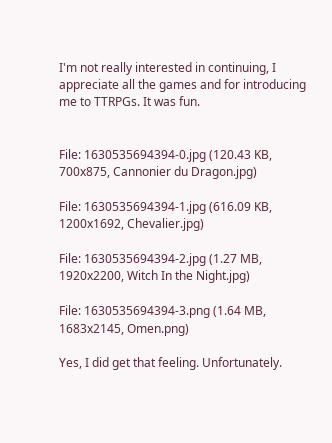I'm not really interested in continuing, I appreciate all the games and for introducing me to TTRPGs. It was fun.


File: 1630535694394-0.jpg (120.43 KB, 700x875, Cannonier du Dragon.jpg)

File: 1630535694394-1.jpg (616.09 KB, 1200x1692, Chevalier.jpg)

File: 1630535694394-2.jpg (1.27 MB, 1920x2200, Witch In the Night.jpg)

File: 1630535694394-3.png (1.64 MB, 1683x2145, Omen.png)

Yes, I did get that feeling. Unfortunately.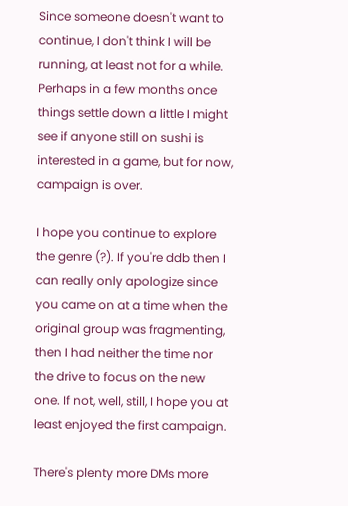Since someone doesn't want to continue, I don't think I will be running, at least not for a while. Perhaps in a few months once things settle down a little I might see if anyone still on sushi is interested in a game, but for now, campaign is over.

I hope you continue to explore the genre (?). If you're ddb then I can really only apologize since you came on at a time when the original group was fragmenting, then I had neither the time nor the drive to focus on the new one. If not, well, still, I hope you at least enjoyed the first campaign.

There's plenty more DMs more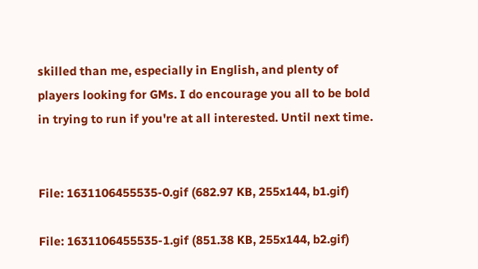skilled than me, especially in English, and plenty of players looking for GMs. I do encourage you all to be bold in trying to run if you're at all interested. Until next time.


File: 1631106455535-0.gif (682.97 KB, 255x144, b1.gif)

File: 1631106455535-1.gif (851.38 KB, 255x144, b2.gif)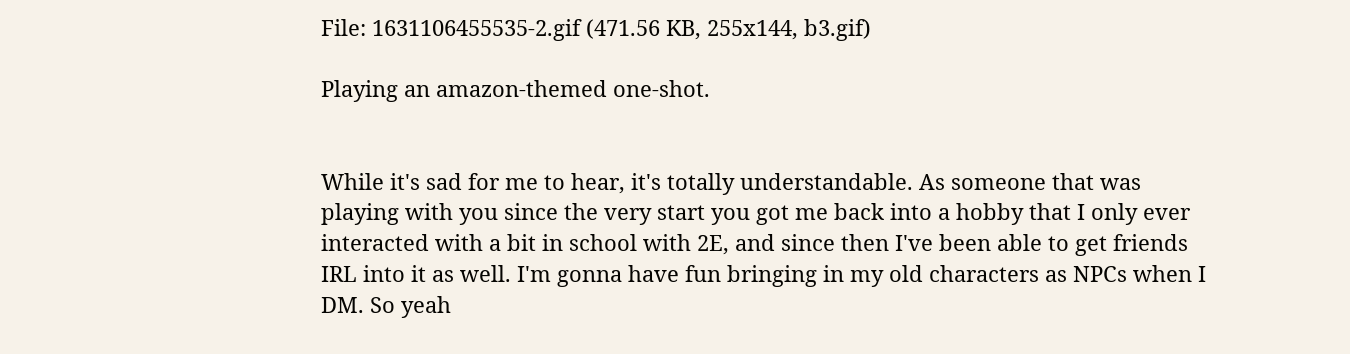File: 1631106455535-2.gif (471.56 KB, 255x144, b3.gif)

Playing an amazon-themed one-shot.


While it's sad for me to hear, it's totally understandable. As someone that was playing with you since the very start you got me back into a hobby that I only ever interacted with a bit in school with 2E, and since then I've been able to get friends IRL into it as well. I'm gonna have fun bringing in my old characters as NPCs when I DM. So yeah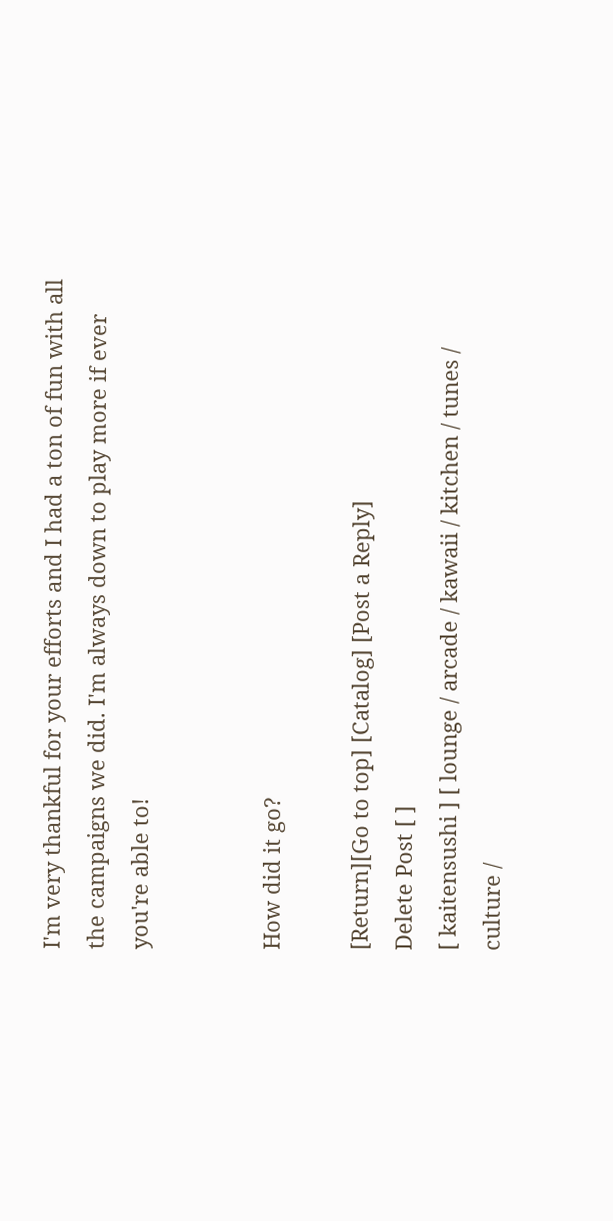I'm very thankful for your efforts and I had a ton of fun with all the campaigns we did. I'm always down to play more if ever you're able to!


How did it go?

[Return][Go to top] [Catalog] [Post a Reply]
Delete Post [ ]
[ kaitensushi ] [ lounge / arcade / kawaii / kitchen / tunes / culture /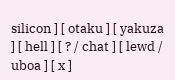silicon ] [ otaku ] [ yakuza ] [ hell ] [ ? / chat ] [ lewd / uboa ] [ x ]